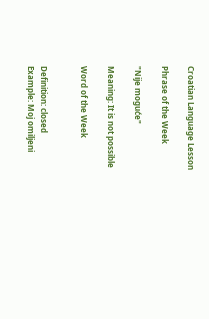Croatian Language Lesson

Phrase of the Week

"Nije moguće"

Meaning: It is not possible

Word of the Week


Definition: closed
Example: Moj omiljeni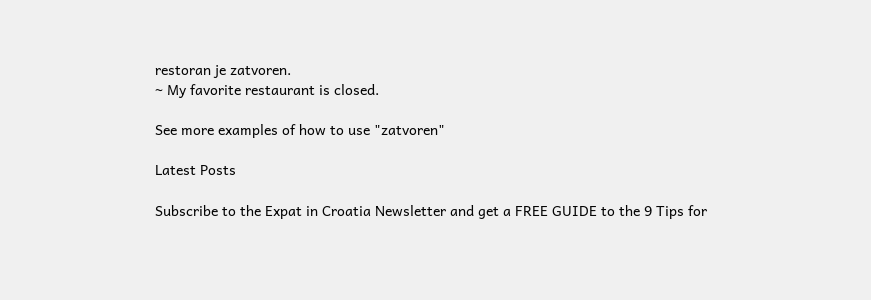restoran je zatvoren.
~ My favorite restaurant is closed.

See more examples of how to use "zatvoren"

Latest Posts

Subscribe to the Expat in Croatia Newsletter and get a FREE GUIDE to the 9 Tips for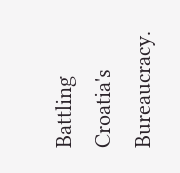Battling Croatia's Bureaucracy.